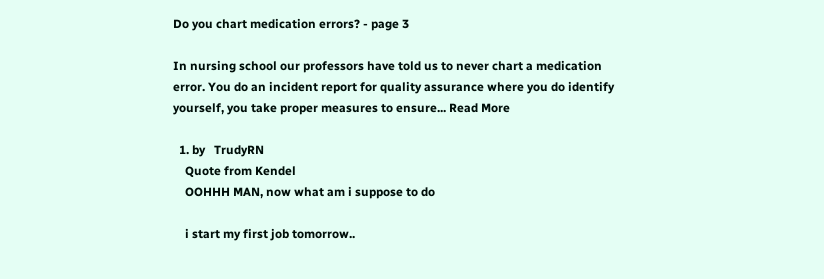Do you chart medication errors? - page 3

In nursing school our professors have told us to never chart a medication error. You do an incident report for quality assurance where you do identify yourself, you take proper measures to ensure... Read More

  1. by   TrudyRN
    Quote from Kendel
    OOHHH MAN, now what am i suppose to do

    i start my first job tomorrow..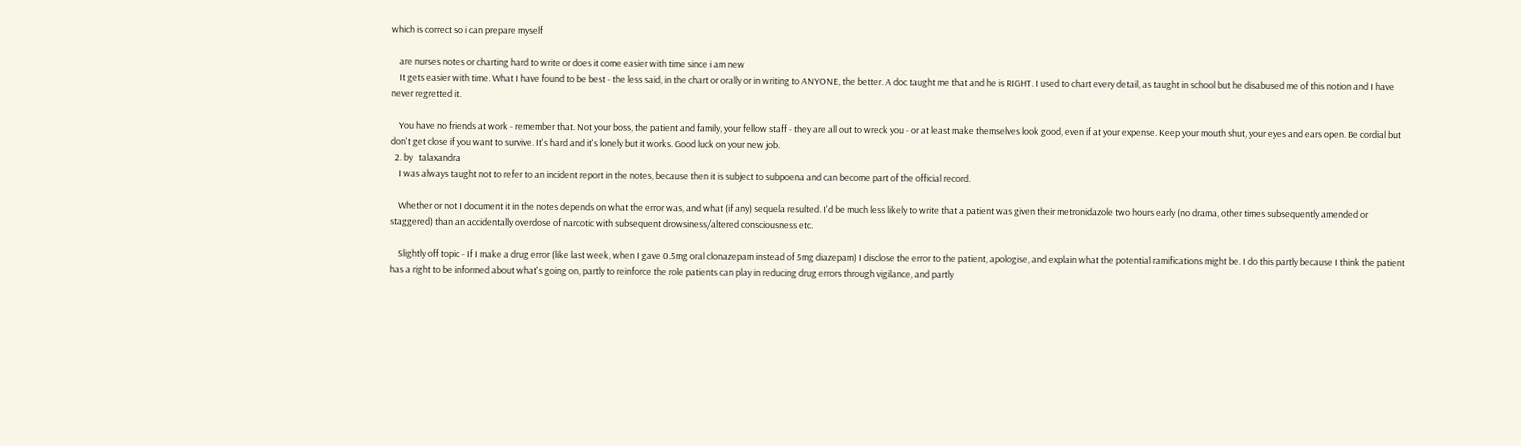which is correct so i can prepare myself

    are nurses notes or charting hard to write or does it come easier with time since i am new
    It gets easier with time. What I have found to be best - the less said, in the chart or orally or in writing to ANYONE, the better. A doc taught me that and he is RIGHT. I used to chart every detail, as taught in school but he disabused me of this notion and I have never regretted it.

    You have no friends at work - remember that. Not your boss, the patient and family, your fellow staff - they are all out to wreck you - or at least make themselves look good, even if at your expense. Keep your mouth shut, your eyes and ears open. Be cordial but don't get close if you want to survive. It's hard and it's lonely but it works. Good luck on your new job.
  2. by   talaxandra
    I was always taught not to refer to an incident report in the notes, because then it is subject to subpoena and can become part of the official record.

    Whether or not I document it in the notes depends on what the error was, and what (if any) sequela resulted. I'd be much less likely to write that a patient was given their metronidazole two hours early (no drama, other times subsequently amended or staggered) than an accidentally overdose of narcotic with subsequent drowsiness/altered consciousness etc.

    Slightly off topic - If I make a drug error (like last week, when I gave 0.5mg oral clonazepam instead of 5mg diazepam) I disclose the error to the patient, apologise, and explain what the potential ramifications might be. I do this partly because I think the patient has a right to be informed about what's going on, partly to reinforce the role patients can play in reducing drug errors through vigilance, and partly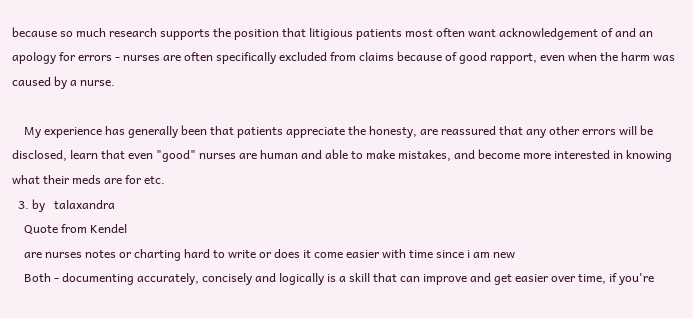because so much research supports the position that litigious patients most often want acknowledgement of and an apology for errors - nurses are often specifically excluded from claims because of good rapport, even when the harm was caused by a nurse.

    My experience has generally been that patients appreciate the honesty, are reassured that any other errors will be disclosed, learn that even "good" nurses are human and able to make mistakes, and become more interested in knowing what their meds are for etc.
  3. by   talaxandra
    Quote from Kendel
    are nurses notes or charting hard to write or does it come easier with time since i am new
    Both - documenting accurately, concisely and logically is a skill that can improve and get easier over time, if you're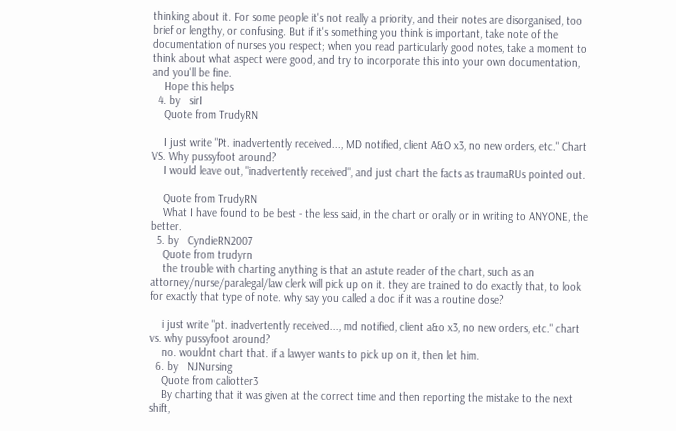thinking about it. For some people it's not really a priority, and their notes are disorganised, too brief or lengthy, or confusing. But if it's something you think is important, take note of the documentation of nurses you respect; when you read particularly good notes, take a moment to think about what aspect were good, and try to incorporate this into your own documentation, and you'll be fine.
    Hope this helps
  4. by   sirI
    Quote from TrudyRN

    I just write "Pt. inadvertently received..., MD notified, client A&O x3, no new orders, etc." Chart VS. Why pussyfoot around?
    I would leave out, "inadvertently received", and just chart the facts as traumaRUs pointed out.

    Quote from TrudyRN
    What I have found to be best - the less said, in the chart or orally or in writing to ANYONE, the better.
  5. by   CyndieRN2007
    Quote from trudyrn
    the trouble with charting anything is that an astute reader of the chart, such as an attorney/nurse/paralegal/law clerk will pick up on it. they are trained to do exactly that, to look for exactly that type of note. why say you called a doc if it was a routine dose?

    i just write "pt. inadvertently received..., md notified, client a&o x3, no new orders, etc." chart vs. why pussyfoot around?
    no. wouldnt chart that. if a lawyer wants to pick up on it, then let him.
  6. by   NJNursing
    Quote from caliotter3
    By charting that it was given at the correct time and then reporting the mistake to the next shift,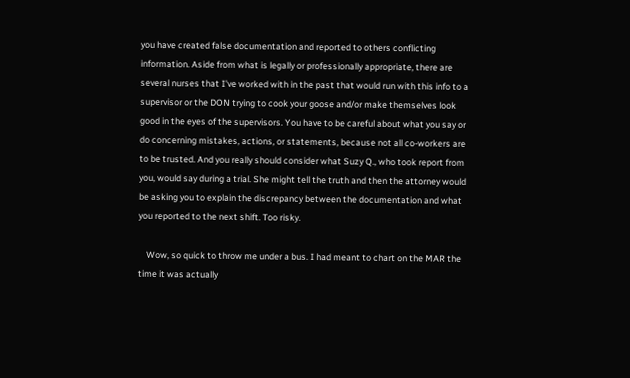you have created false documentation and reported to others conflicting information. Aside from what is legally or professionally appropriate, there are several nurses that I've worked with in the past that would run with this info to a supervisor or the DON trying to cook your goose and/or make themselves look good in the eyes of the supervisors. You have to be careful about what you say or do concerning mistakes, actions, or statements, because not all co-workers are to be trusted. And you really should consider what Suzy Q., who took report from you, would say during a trial. She might tell the truth and then the attorney would be asking you to explain the discrepancy between the documentation and what you reported to the next shift. Too risky.

    Wow, so quick to throw me under a bus. I had meant to chart on the MAR the time it was actually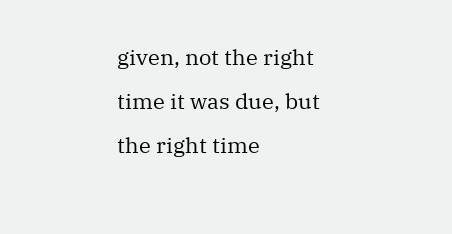given, not the right time it was due, but the right time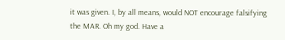it was given. I, by all means, would NOT encourage falsifying the MAR. Oh my god. Have a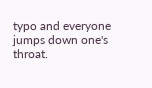typo and everyone jumps down one's throat.